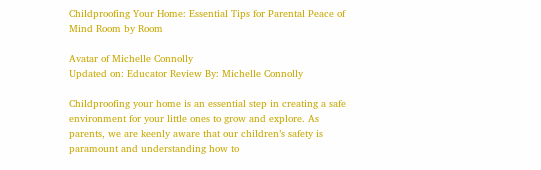Childproofing Your Home: Essential Tips for Parental Peace of Mind Room by Room

Avatar of Michelle Connolly
Updated on: Educator Review By: Michelle Connolly

Childproofing your home is an essential step in creating a safe environment for your little ones to grow and explore. As parents, we are keenly aware that our children’s safety is paramount and understanding how to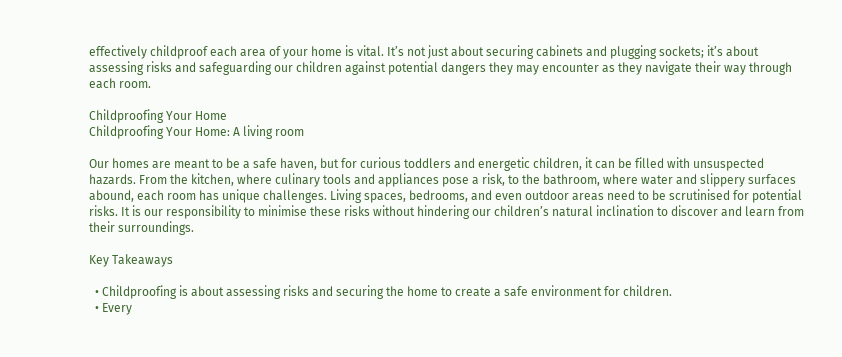effectively childproof each area of your home is vital. It’s not just about securing cabinets and plugging sockets; it’s about assessing risks and safeguarding our children against potential dangers they may encounter as they navigate their way through each room.

Childproofing Your Home
Childproofing Your Home: A living room

Our homes are meant to be a safe haven, but for curious toddlers and energetic children, it can be filled with unsuspected hazards. From the kitchen, where culinary tools and appliances pose a risk, to the bathroom, where water and slippery surfaces abound, each room has unique challenges. Living spaces, bedrooms, and even outdoor areas need to be scrutinised for potential risks. It is our responsibility to minimise these risks without hindering our children’s natural inclination to discover and learn from their surroundings.

Key Takeaways

  • Childproofing is about assessing risks and securing the home to create a safe environment for children.
  • Every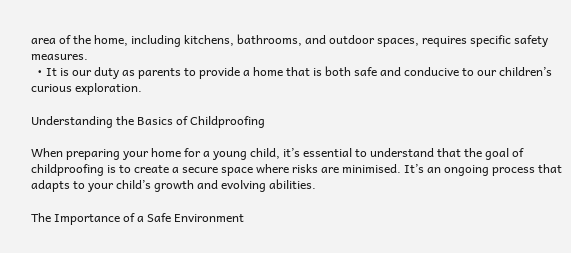area of the home, including kitchens, bathrooms, and outdoor spaces, requires specific safety measures.
  • It is our duty as parents to provide a home that is both safe and conducive to our children’s curious exploration.

Understanding the Basics of Childproofing

When preparing your home for a young child, it’s essential to understand that the goal of childproofing is to create a secure space where risks are minimised. It’s an ongoing process that adapts to your child’s growth and evolving abilities.

The Importance of a Safe Environment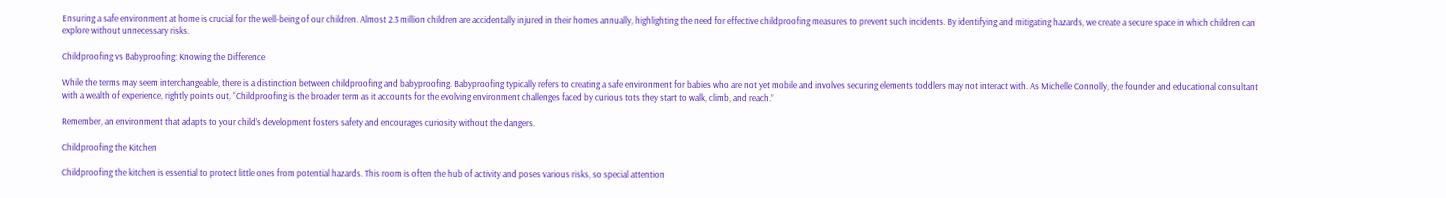Ensuring a safe environment at home is crucial for the well-being of our children. Almost 2.3 million children are accidentally injured in their homes annually, highlighting the need for effective childproofing measures to prevent such incidents. By identifying and mitigating hazards, we create a secure space in which children can explore without unnecessary risks.

Childproofing vs Babyproofing: Knowing the Difference

While the terms may seem interchangeable, there is a distinction between childproofing and babyproofing. Babyproofing typically refers to creating a safe environment for babies who are not yet mobile and involves securing elements toddlers may not interact with. As Michelle Connolly, the founder and educational consultant with a wealth of experience, rightly points out, “Childproofing is the broader term as it accounts for the evolving environment challenges faced by curious tots they start to walk, climb, and reach.”

Remember, an environment that adapts to your child’s development fosters safety and encourages curiosity without the dangers.

Childproofing the Kitchen

Childproofing the kitchen is essential to protect little ones from potential hazards. This room is often the hub of activity and poses various risks, so special attention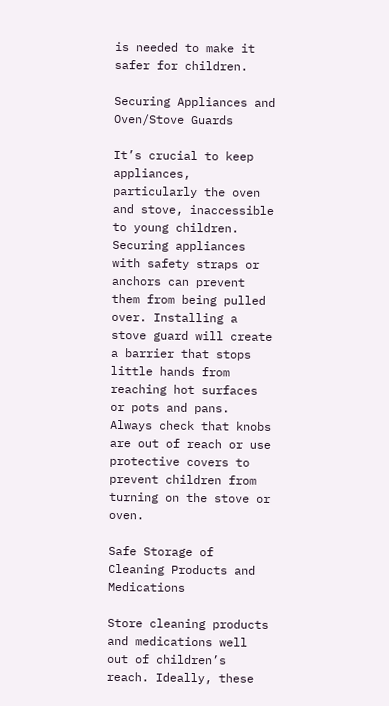is needed to make it safer for children.

Securing Appliances and Oven/Stove Guards

It’s crucial to keep appliances, particularly the oven and stove, inaccessible to young children. Securing appliances with safety straps or anchors can prevent them from being pulled over. Installing a stove guard will create a barrier that stops little hands from reaching hot surfaces or pots and pans. Always check that knobs are out of reach or use protective covers to prevent children from turning on the stove or oven.

Safe Storage of Cleaning Products and Medications

Store cleaning products and medications well out of children’s reach. Ideally, these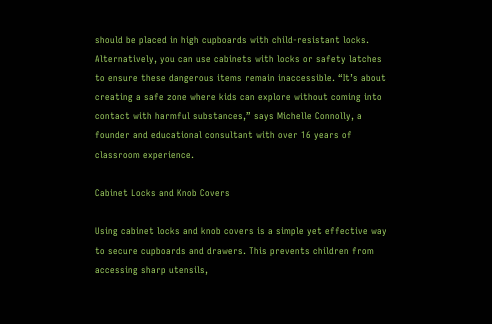should be placed in high cupboards with child-resistant locks. Alternatively, you can use cabinets with locks or safety latches to ensure these dangerous items remain inaccessible. “It’s about creating a safe zone where kids can explore without coming into contact with harmful substances,” says Michelle Connolly, a founder and educational consultant with over 16 years of classroom experience.

Cabinet Locks and Knob Covers

Using cabinet locks and knob covers is a simple yet effective way to secure cupboards and drawers. This prevents children from accessing sharp utensils,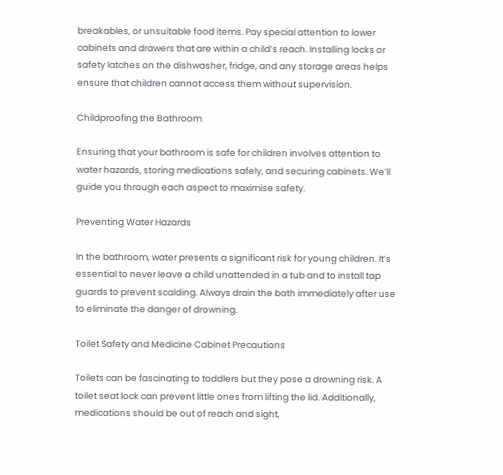breakables, or unsuitable food items. Pay special attention to lower cabinets and drawers that are within a child’s reach. Installing locks or safety latches on the dishwasher, fridge, and any storage areas helps ensure that children cannot access them without supervision.

Childproofing the Bathroom

Ensuring that your bathroom is safe for children involves attention to water hazards, storing medications safely, and securing cabinets. We’ll guide you through each aspect to maximise safety.

Preventing Water Hazards

In the bathroom, water presents a significant risk for young children. It’s essential to never leave a child unattended in a tub and to install tap guards to prevent scalding. Always drain the bath immediately after use to eliminate the danger of drowning.

Toilet Safety and Medicine Cabinet Precautions

Toilets can be fascinating to toddlers but they pose a drowning risk. A toilet seat lock can prevent little ones from lifting the lid. Additionally, medications should be out of reach and sight,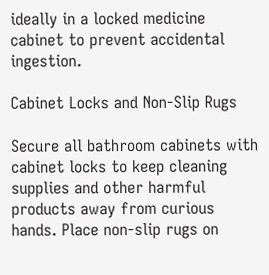ideally in a locked medicine cabinet to prevent accidental ingestion.

Cabinet Locks and Non-Slip Rugs

Secure all bathroom cabinets with cabinet locks to keep cleaning supplies and other harmful products away from curious hands. Place non-slip rugs on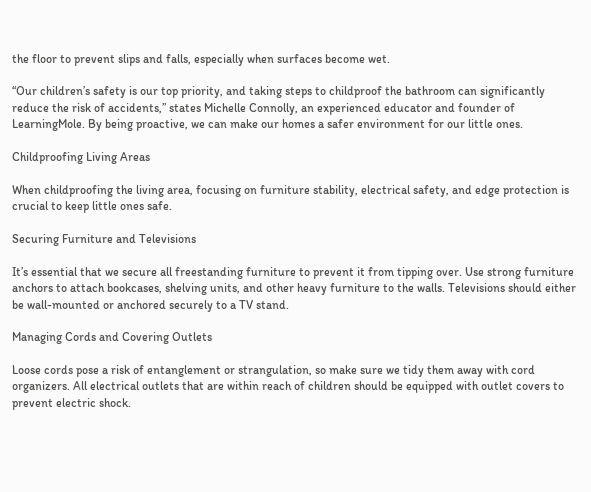the floor to prevent slips and falls, especially when surfaces become wet.

“Our children’s safety is our top priority, and taking steps to childproof the bathroom can significantly reduce the risk of accidents,” states Michelle Connolly, an experienced educator and founder of LearningMole. By being proactive, we can make our homes a safer environment for our little ones.

Childproofing Living Areas

When childproofing the living area, focusing on furniture stability, electrical safety, and edge protection is crucial to keep little ones safe.

Securing Furniture and Televisions

It’s essential that we secure all freestanding furniture to prevent it from tipping over. Use strong furniture anchors to attach bookcases, shelving units, and other heavy furniture to the walls. Televisions should either be wall-mounted or anchored securely to a TV stand.

Managing Cords and Covering Outlets

Loose cords pose a risk of entanglement or strangulation, so make sure we tidy them away with cord organizers. All electrical outlets that are within reach of children should be equipped with outlet covers to prevent electric shock.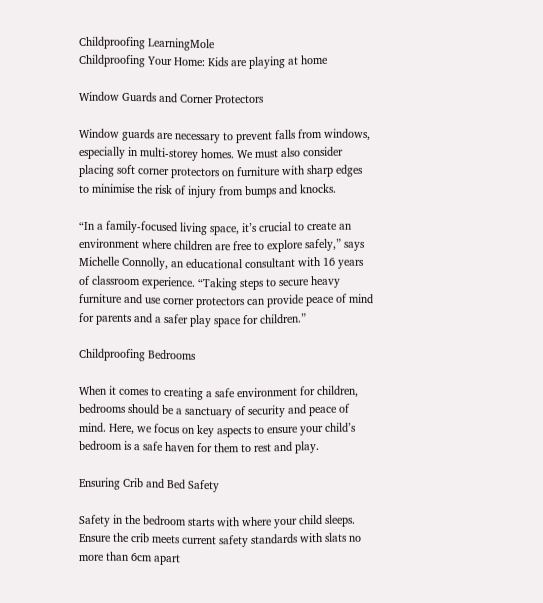Childproofing LearningMole
Childproofing Your Home: Kids are playing at home

Window Guards and Corner Protectors

Window guards are necessary to prevent falls from windows, especially in multi-storey homes. We must also consider placing soft corner protectors on furniture with sharp edges to minimise the risk of injury from bumps and knocks.

“In a family-focused living space, it’s crucial to create an environment where children are free to explore safely,” says Michelle Connolly, an educational consultant with 16 years of classroom experience. “Taking steps to secure heavy furniture and use corner protectors can provide peace of mind for parents and a safer play space for children.”

Childproofing Bedrooms

When it comes to creating a safe environment for children, bedrooms should be a sanctuary of security and peace of mind. Here, we focus on key aspects to ensure your child’s bedroom is a safe haven for them to rest and play.

Ensuring Crib and Bed Safety

Safety in the bedroom starts with where your child sleeps. Ensure the crib meets current safety standards with slats no more than 6cm apart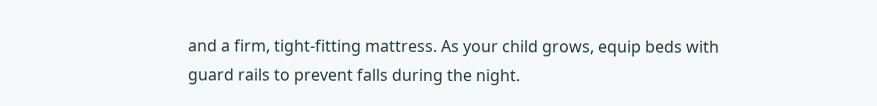and a firm, tight-fitting mattress. As your child grows, equip beds with guard rails to prevent falls during the night.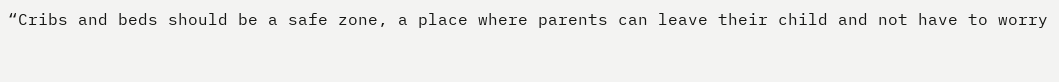“Cribs and beds should be a safe zone, a place where parents can leave their child and not have to worry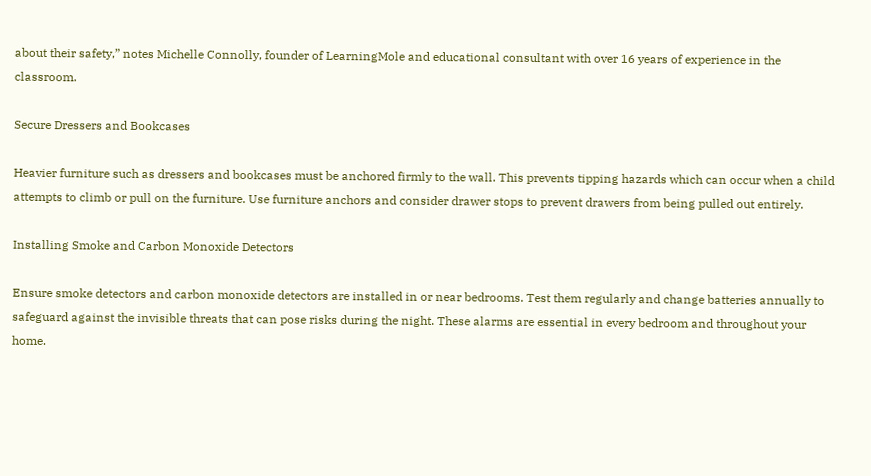about their safety,” notes Michelle Connolly, founder of LearningMole and educational consultant with over 16 years of experience in the classroom.

Secure Dressers and Bookcases

Heavier furniture such as dressers and bookcases must be anchored firmly to the wall. This prevents tipping hazards which can occur when a child attempts to climb or pull on the furniture. Use furniture anchors and consider drawer stops to prevent drawers from being pulled out entirely.

Installing Smoke and Carbon Monoxide Detectors

Ensure smoke detectors and carbon monoxide detectors are installed in or near bedrooms. Test them regularly and change batteries annually to safeguard against the invisible threats that can pose risks during the night. These alarms are essential in every bedroom and throughout your home.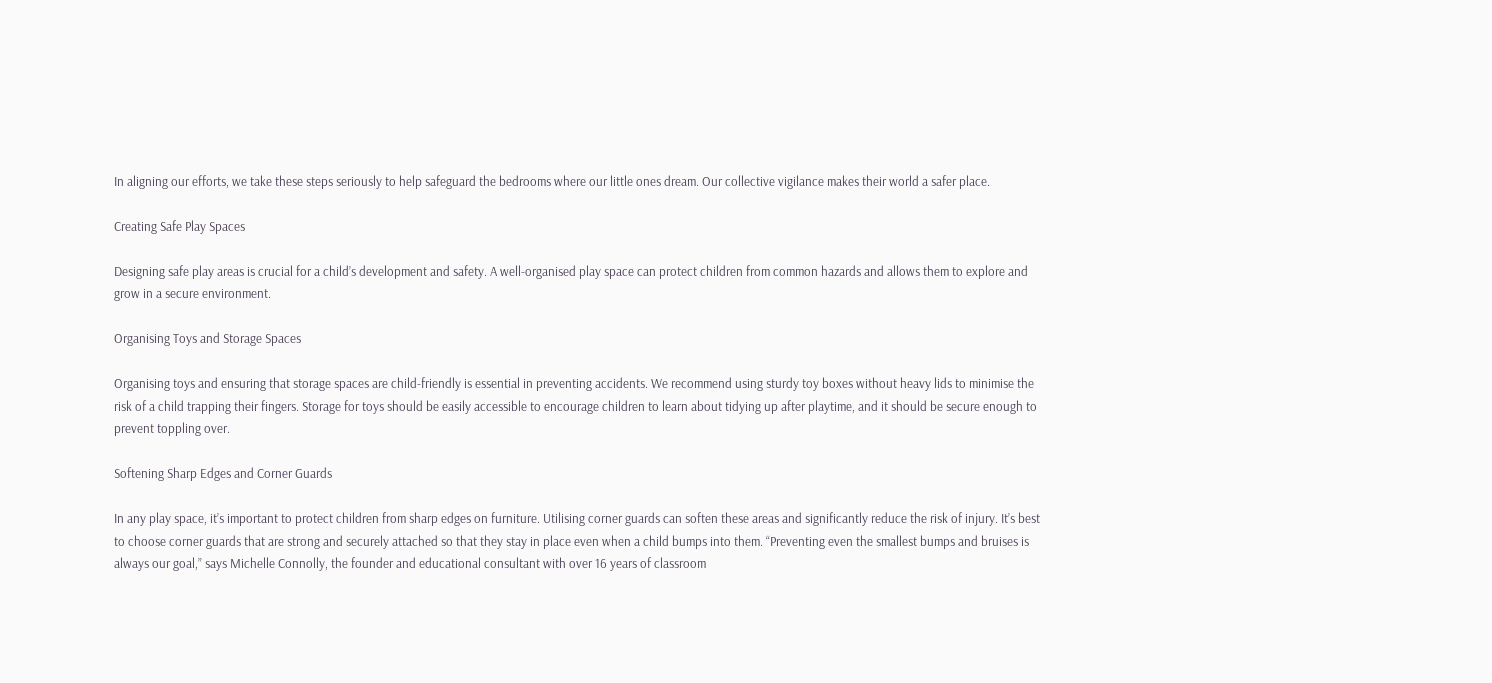In aligning our efforts, we take these steps seriously to help safeguard the bedrooms where our little ones dream. Our collective vigilance makes their world a safer place.

Creating Safe Play Spaces

Designing safe play areas is crucial for a child’s development and safety. A well-organised play space can protect children from common hazards and allows them to explore and grow in a secure environment.

Organising Toys and Storage Spaces

Organising toys and ensuring that storage spaces are child-friendly is essential in preventing accidents. We recommend using sturdy toy boxes without heavy lids to minimise the risk of a child trapping their fingers. Storage for toys should be easily accessible to encourage children to learn about tidying up after playtime, and it should be secure enough to prevent toppling over.

Softening Sharp Edges and Corner Guards

In any play space, it’s important to protect children from sharp edges on furniture. Utilising corner guards can soften these areas and significantly reduce the risk of injury. It’s best to choose corner guards that are strong and securely attached so that they stay in place even when a child bumps into them. “Preventing even the smallest bumps and bruises is always our goal,” says Michelle Connolly, the founder and educational consultant with over 16 years of classroom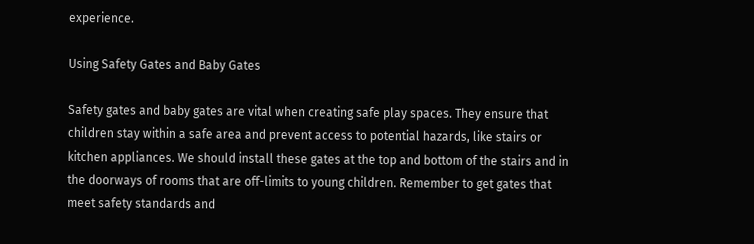experience.

Using Safety Gates and Baby Gates

Safety gates and baby gates are vital when creating safe play spaces. They ensure that children stay within a safe area and prevent access to potential hazards, like stairs or kitchen appliances. We should install these gates at the top and bottom of the stairs and in the doorways of rooms that are off-limits to young children. Remember to get gates that meet safety standards and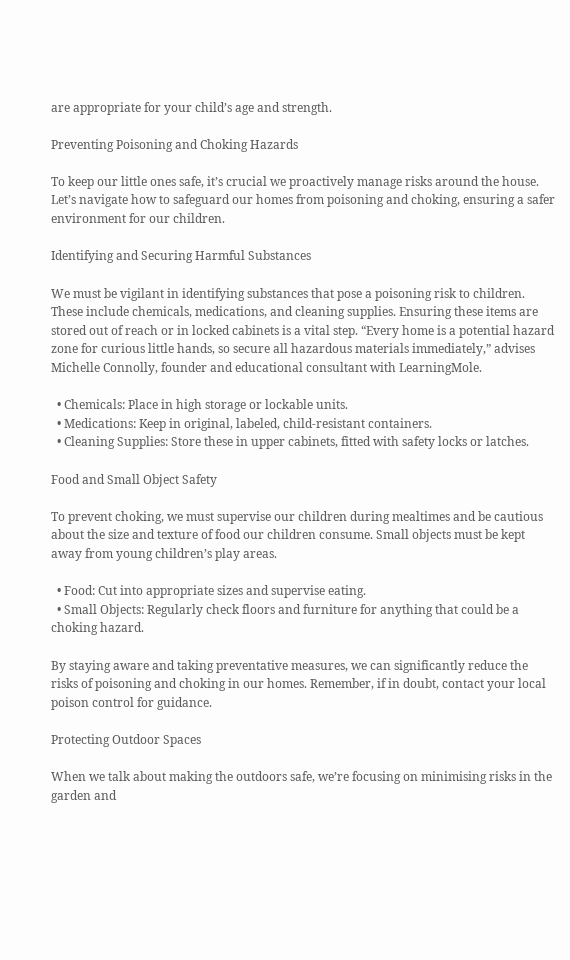are appropriate for your child’s age and strength.

Preventing Poisoning and Choking Hazards

To keep our little ones safe, it’s crucial we proactively manage risks around the house. Let’s navigate how to safeguard our homes from poisoning and choking, ensuring a safer environment for our children.

Identifying and Securing Harmful Substances

We must be vigilant in identifying substances that pose a poisoning risk to children. These include chemicals, medications, and cleaning supplies. Ensuring these items are stored out of reach or in locked cabinets is a vital step. “Every home is a potential hazard zone for curious little hands, so secure all hazardous materials immediately,” advises Michelle Connolly, founder and educational consultant with LearningMole.

  • Chemicals: Place in high storage or lockable units.
  • Medications: Keep in original, labeled, child-resistant containers.
  • Cleaning Supplies: Store these in upper cabinets, fitted with safety locks or latches.

Food and Small Object Safety

To prevent choking, we must supervise our children during mealtimes and be cautious about the size and texture of food our children consume. Small objects must be kept away from young children’s play areas.

  • Food: Cut into appropriate sizes and supervise eating.
  • Small Objects: Regularly check floors and furniture for anything that could be a choking hazard.

By staying aware and taking preventative measures, we can significantly reduce the risks of poisoning and choking in our homes. Remember, if in doubt, contact your local poison control for guidance.

Protecting Outdoor Spaces

When we talk about making the outdoors safe, we’re focusing on minimising risks in the garden and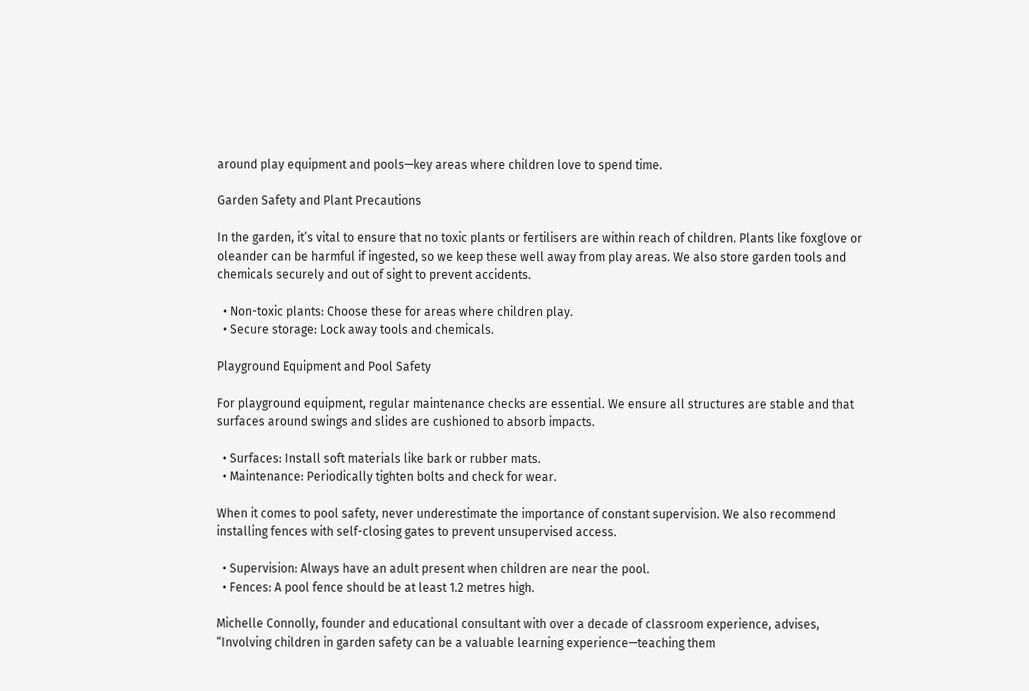around play equipment and pools—key areas where children love to spend time.

Garden Safety and Plant Precautions

In the garden, it’s vital to ensure that no toxic plants or fertilisers are within reach of children. Plants like foxglove or oleander can be harmful if ingested, so we keep these well away from play areas. We also store garden tools and chemicals securely and out of sight to prevent accidents.

  • Non-toxic plants: Choose these for areas where children play.
  • Secure storage: Lock away tools and chemicals.

Playground Equipment and Pool Safety

For playground equipment, regular maintenance checks are essential. We ensure all structures are stable and that surfaces around swings and slides are cushioned to absorb impacts.

  • Surfaces: Install soft materials like bark or rubber mats.
  • Maintenance: Periodically tighten bolts and check for wear.

When it comes to pool safety, never underestimate the importance of constant supervision. We also recommend installing fences with self-closing gates to prevent unsupervised access.

  • Supervision: Always have an adult present when children are near the pool.
  • Fences: A pool fence should be at least 1.2 metres high.

Michelle Connolly, founder and educational consultant with over a decade of classroom experience, advises, “Involving children in garden safety can be a valuable learning experience—teaching them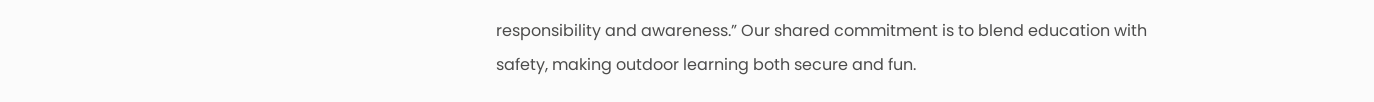responsibility and awareness.” Our shared commitment is to blend education with safety, making outdoor learning both secure and fun.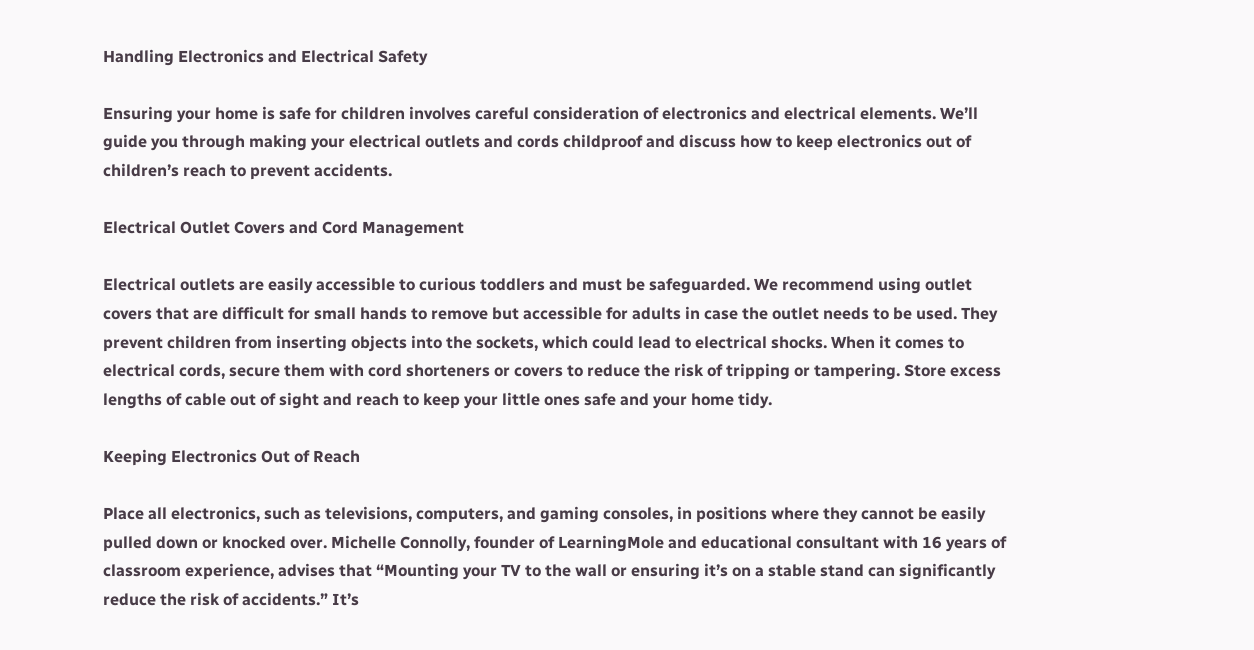Handling Electronics and Electrical Safety

Ensuring your home is safe for children involves careful consideration of electronics and electrical elements. We’ll guide you through making your electrical outlets and cords childproof and discuss how to keep electronics out of children’s reach to prevent accidents.

Electrical Outlet Covers and Cord Management

Electrical outlets are easily accessible to curious toddlers and must be safeguarded. We recommend using outlet covers that are difficult for small hands to remove but accessible for adults in case the outlet needs to be used. They prevent children from inserting objects into the sockets, which could lead to electrical shocks. When it comes to electrical cords, secure them with cord shorteners or covers to reduce the risk of tripping or tampering. Store excess lengths of cable out of sight and reach to keep your little ones safe and your home tidy.

Keeping Electronics Out of Reach

Place all electronics, such as televisions, computers, and gaming consoles, in positions where they cannot be easily pulled down or knocked over. Michelle Connolly, founder of LearningMole and educational consultant with 16 years of classroom experience, advises that “Mounting your TV to the wall or ensuring it’s on a stable stand can significantly reduce the risk of accidents.” It’s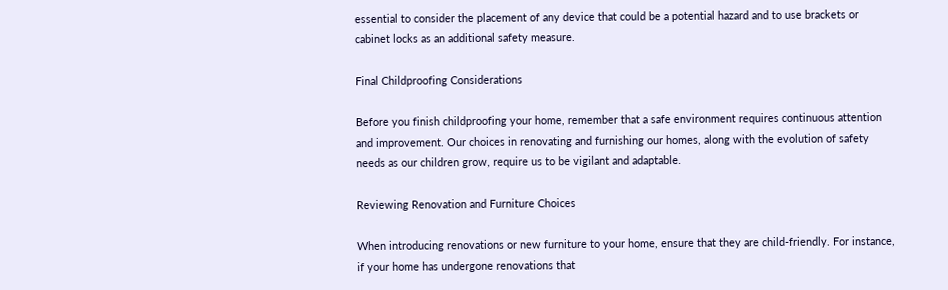essential to consider the placement of any device that could be a potential hazard and to use brackets or cabinet locks as an additional safety measure.

Final Childproofing Considerations

Before you finish childproofing your home, remember that a safe environment requires continuous attention and improvement. Our choices in renovating and furnishing our homes, along with the evolution of safety needs as our children grow, require us to be vigilant and adaptable.

Reviewing Renovation and Furniture Choices

When introducing renovations or new furniture to your home, ensure that they are child-friendly. For instance, if your home has undergone renovations that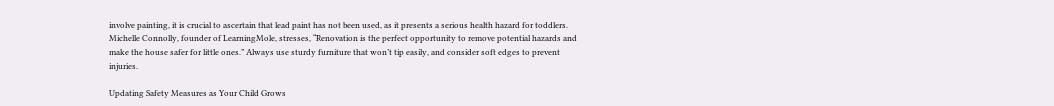involve painting, it is crucial to ascertain that lead paint has not been used, as it presents a serious health hazard for toddlers. Michelle Connolly, founder of LearningMole, stresses, “Renovation is the perfect opportunity to remove potential hazards and make the house safer for little ones.” Always use sturdy furniture that won’t tip easily, and consider soft edges to prevent injuries.

Updating Safety Measures as Your Child Grows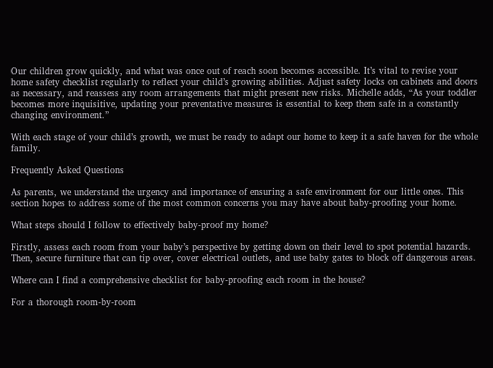Our children grow quickly, and what was once out of reach soon becomes accessible. It’s vital to revise your home safety checklist regularly to reflect your child’s growing abilities. Adjust safety locks on cabinets and doors as necessary, and reassess any room arrangements that might present new risks. Michelle adds, “As your toddler becomes more inquisitive, updating your preventative measures is essential to keep them safe in a constantly changing environment.”

With each stage of your child’s growth, we must be ready to adapt our home to keep it a safe haven for the whole family.

Frequently Asked Questions

As parents, we understand the urgency and importance of ensuring a safe environment for our little ones. This section hopes to address some of the most common concerns you may have about baby-proofing your home.

What steps should I follow to effectively baby-proof my home?

Firstly, assess each room from your baby’s perspective by getting down on their level to spot potential hazards. Then, secure furniture that can tip over, cover electrical outlets, and use baby gates to block off dangerous areas.

Where can I find a comprehensive checklist for baby-proofing each room in the house?

For a thorough room-by-room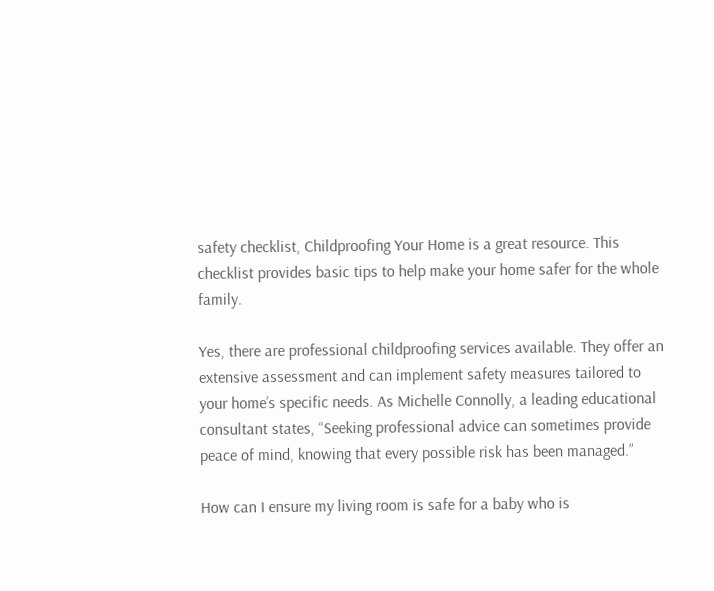safety checklist, Childproofing Your Home is a great resource. This checklist provides basic tips to help make your home safer for the whole family.

Yes, there are professional childproofing services available. They offer an extensive assessment and can implement safety measures tailored to your home’s specific needs. As Michelle Connolly, a leading educational consultant states, “Seeking professional advice can sometimes provide peace of mind, knowing that every possible risk has been managed.”

How can I ensure my living room is safe for a baby who is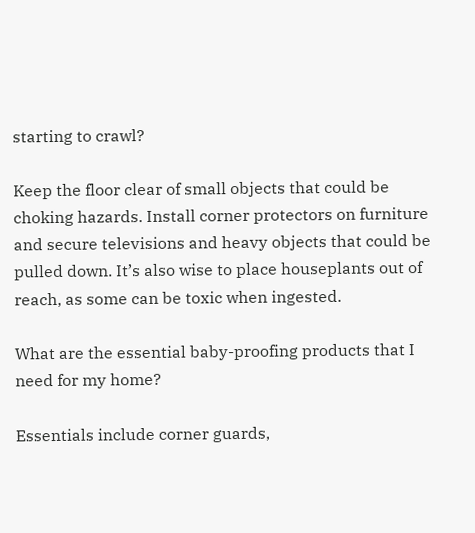starting to crawl?

Keep the floor clear of small objects that could be choking hazards. Install corner protectors on furniture and secure televisions and heavy objects that could be pulled down. It’s also wise to place houseplants out of reach, as some can be toxic when ingested.

What are the essential baby-proofing products that I need for my home?

Essentials include corner guards,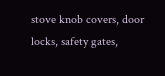stove knob covers, door locks, safety gates,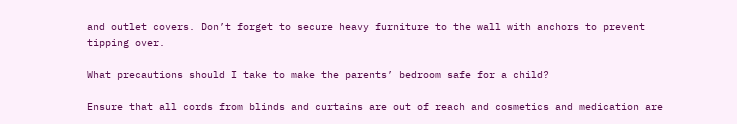and outlet covers. Don’t forget to secure heavy furniture to the wall with anchors to prevent tipping over.

What precautions should I take to make the parents’ bedroom safe for a child?

Ensure that all cords from blinds and curtains are out of reach and cosmetics and medication are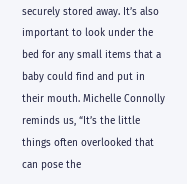securely stored away. It’s also important to look under the bed for any small items that a baby could find and put in their mouth. Michelle Connolly reminds us, “It’s the little things often overlooked that can pose the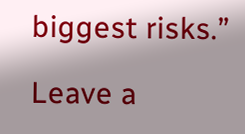biggest risks.”

Leave a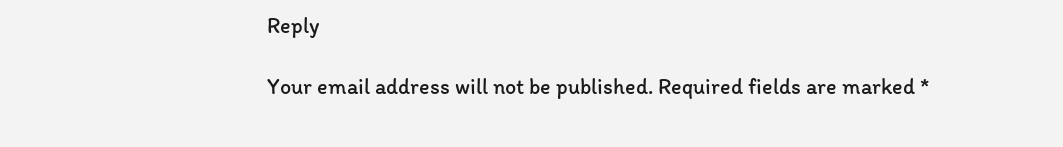Reply

Your email address will not be published. Required fields are marked *